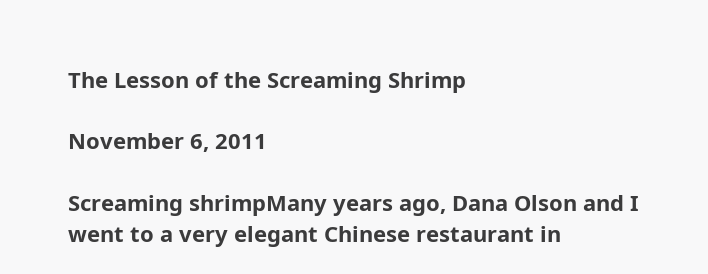The Lesson of the Screaming Shrimp

November 6, 2011

Screaming shrimpMany years ago, Dana Olson and I went to a very elegant Chinese restaurant in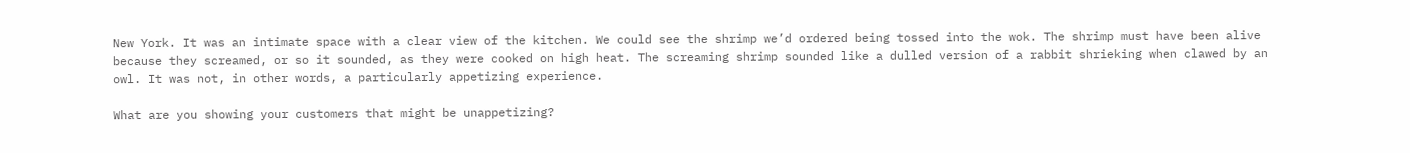New York. It was an intimate space with a clear view of the kitchen. We could see the shrimp we’d ordered being tossed into the wok. The shrimp must have been alive because they screamed, or so it sounded, as they were cooked on high heat. The screaming shrimp sounded like a dulled version of a rabbit shrieking when clawed by an owl. It was not, in other words, a particularly appetizing experience.

What are you showing your customers that might be unappetizing?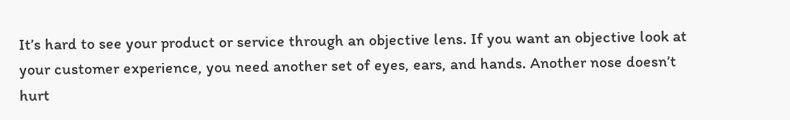It’s hard to see your product or service through an objective lens. If you want an objective look at your customer experience, you need another set of eyes, ears, and hands. Another nose doesn’t hurt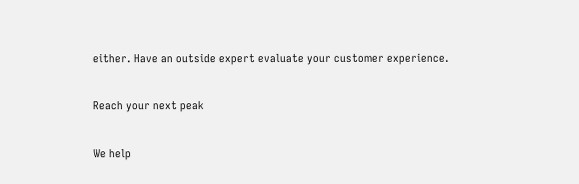either. Have an outside expert evaluate your customer experience.

Reach your next peak

We help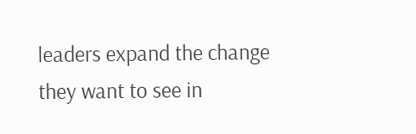leaders expand the change they want to see in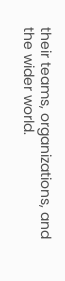their teams, organizations, and the wider world.